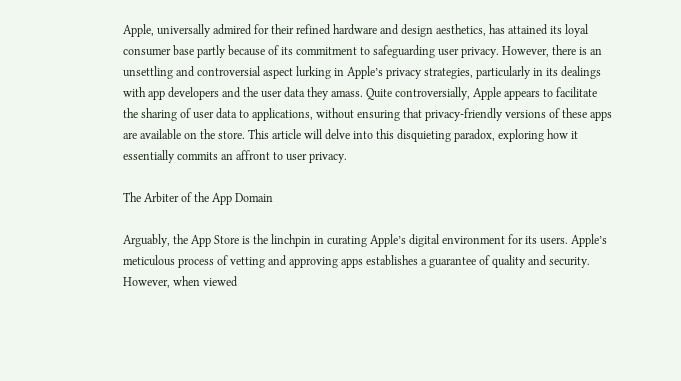Apple, universally admired for their refined hardware and design aesthetics, has attained its loyal consumer base partly because of its commitment to safeguarding user privacy. However, there is an unsettling and controversial aspect lurking in Apple’s privacy strategies, particularly in its dealings with app developers and the user data they amass. Quite controversially, Apple appears to facilitate the sharing of user data to applications, without ensuring that privacy-friendly versions of these apps are available on the store. This article will delve into this disquieting paradox, exploring how it essentially commits an affront to user privacy.

The Arbiter of the App Domain

Arguably, the App Store is the linchpin in curating Apple’s digital environment for its users. Apple’s meticulous process of vetting and approving apps establishes a guarantee of quality and security. However, when viewed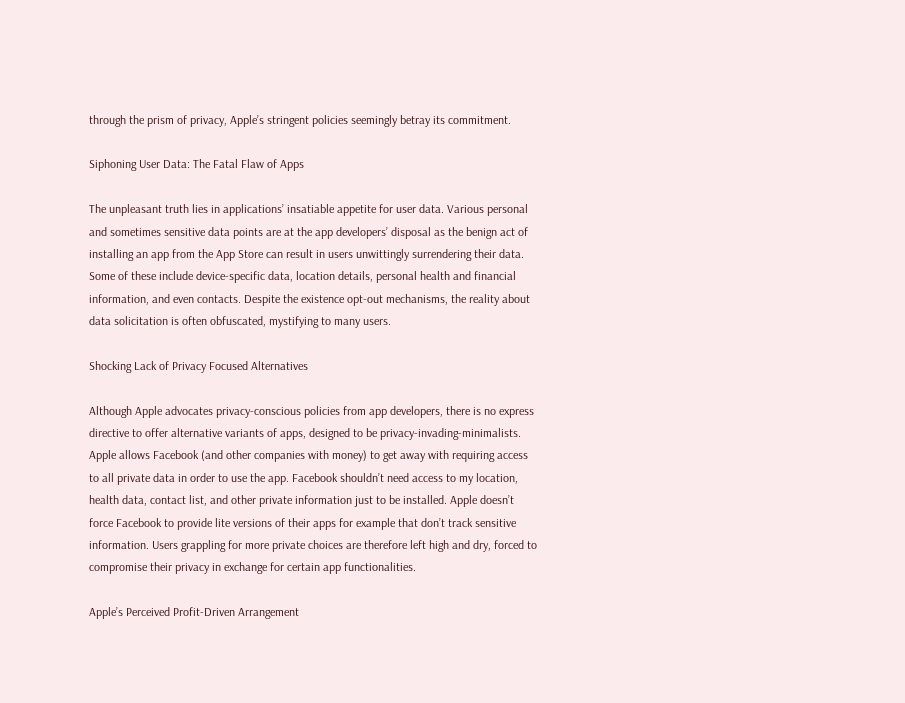through the prism of privacy, Apple’s stringent policies seemingly betray its commitment.

Siphoning User Data: The Fatal Flaw of Apps

The unpleasant truth lies in applications’ insatiable appetite for user data. Various personal and sometimes sensitive data points are at the app developers’ disposal as the benign act of installing an app from the App Store can result in users unwittingly surrendering their data. Some of these include device-specific data, location details, personal health and financial information, and even contacts. Despite the existence opt-out mechanisms, the reality about data solicitation is often obfuscated, mystifying to many users.

Shocking Lack of Privacy Focused Alternatives

Although Apple advocates privacy-conscious policies from app developers, there is no express directive to offer alternative variants of apps, designed to be privacy-invading-minimalists. Apple allows Facebook (and other companies with money) to get away with requiring access to all private data in order to use the app. Facebook shouldn’t need access to my location, health data, contact list, and other private information just to be installed. Apple doesn’t force Facebook to provide lite versions of their apps for example that don’t track sensitive information. Users grappling for more private choices are therefore left high and dry, forced to compromise their privacy in exchange for certain app functionalities.

Apple’s Perceived Profit-Driven Arrangement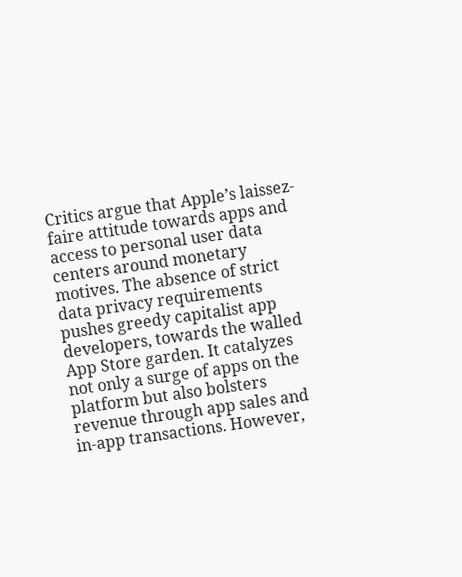Critics argue that Apple’s laissez-faire attitude towards apps and access to personal user data centers around monetary motives. The absence of strict data privacy requirements pushes greedy capitalist app developers, towards the walled App Store garden. It catalyzes not only a surge of apps on the platform but also bolsters revenue through app sales and in-app transactions. However,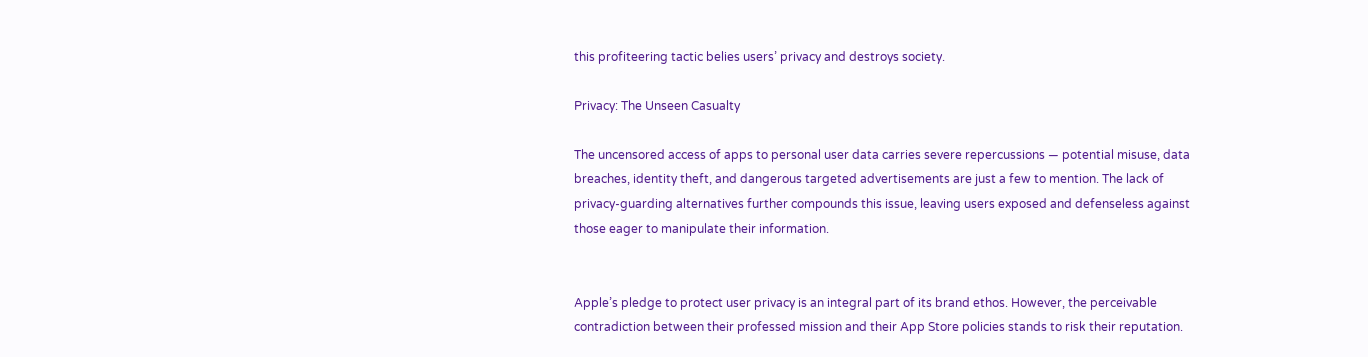this profiteering tactic belies users’ privacy and destroys society.

Privacy: The Unseen Casualty

The uncensored access of apps to personal user data carries severe repercussions — potential misuse, data breaches, identity theft, and dangerous targeted advertisements are just a few to mention. The lack of privacy-guarding alternatives further compounds this issue, leaving users exposed and defenseless against those eager to manipulate their information.


Apple’s pledge to protect user privacy is an integral part of its brand ethos. However, the perceivable contradiction between their professed mission and their App Store policies stands to risk their reputation.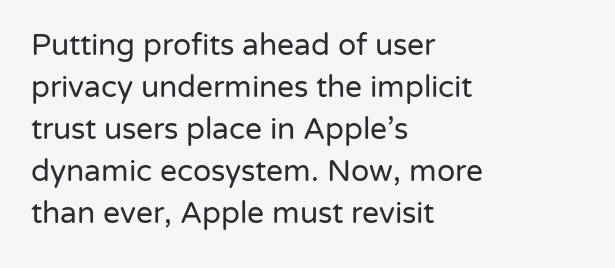Putting profits ahead of user privacy undermines the implicit trust users place in Apple’s dynamic ecosystem. Now, more than ever, Apple must revisit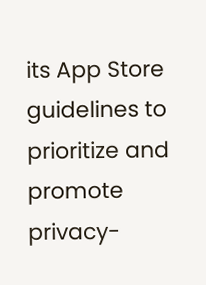its App Store guidelines to prioritize and promote privacy-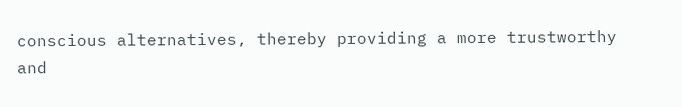conscious alternatives, thereby providing a more trustworthy and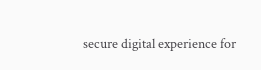secure digital experience for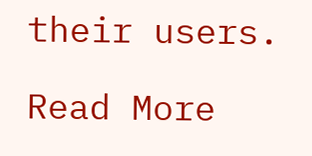their users.

Read More